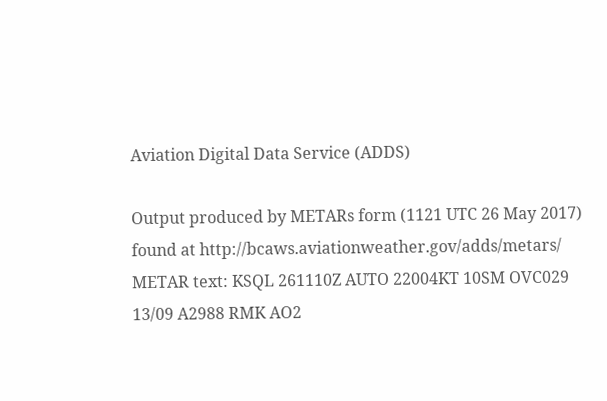Aviation Digital Data Service (ADDS)

Output produced by METARs form (1121 UTC 26 May 2017)
found at http://bcaws.aviationweather.gov/adds/metars/
METAR text: KSQL 261110Z AUTO 22004KT 10SM OVC029 13/09 A2988 RMK AO2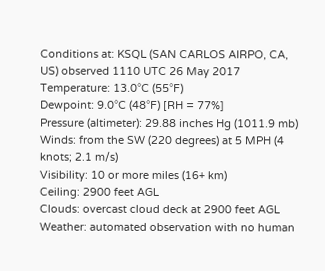Conditions at: KSQL (SAN CARLOS AIRPO, CA, US) observed 1110 UTC 26 May 2017
Temperature: 13.0°C (55°F)
Dewpoint: 9.0°C (48°F) [RH = 77%]
Pressure (altimeter): 29.88 inches Hg (1011.9 mb)
Winds: from the SW (220 degrees) at 5 MPH (4 knots; 2.1 m/s)
Visibility: 10 or more miles (16+ km)
Ceiling: 2900 feet AGL
Clouds: overcast cloud deck at 2900 feet AGL
Weather: automated observation with no human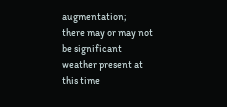augmentation;
there may or may not be significant weather present at this time